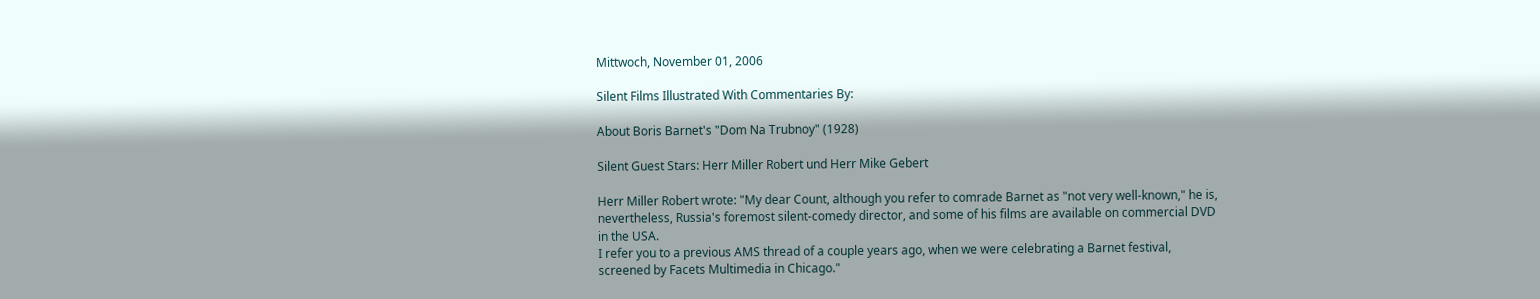Mittwoch, November 01, 2006

Silent Films Illustrated With Commentaries By:

About Boris Barnet's "Dom Na Trubnoy" (1928)

Silent Guest Stars: Herr Miller Robert und Herr Mike Gebert

Herr Miller Robert wrote: "My dear Count, although you refer to comrade Barnet as "not very well-known," he is, nevertheless, Russia's foremost silent-comedy director, and some of his films are available on commercial DVD in the USA.
I refer you to a previous AMS thread of a couple years ago, when we were celebrating a Barnet festival, screened by Facets Multimedia in Chicago."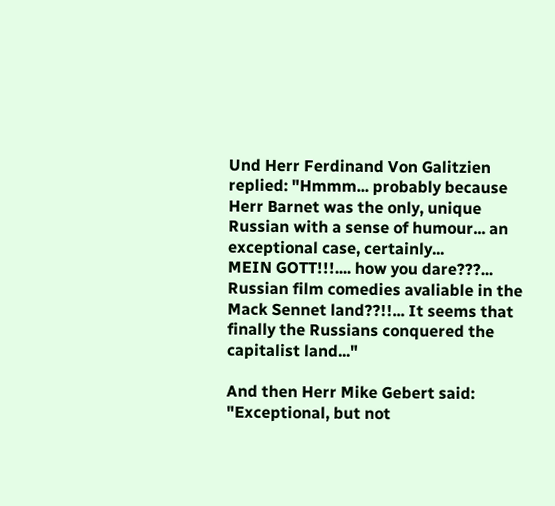Und Herr Ferdinand Von Galitzien replied: "Hmmm... probably because Herr Barnet was the only, unique Russian with a sense of humour... an exceptional case, certainly...
MEIN GOTT!!!.... how you dare???... Russian film comedies avaliable in the Mack Sennet land??!!... It seems that finally the Russians conquered the capitalist land..."

And then Herr Mike Gebert said: "Exceptional, but not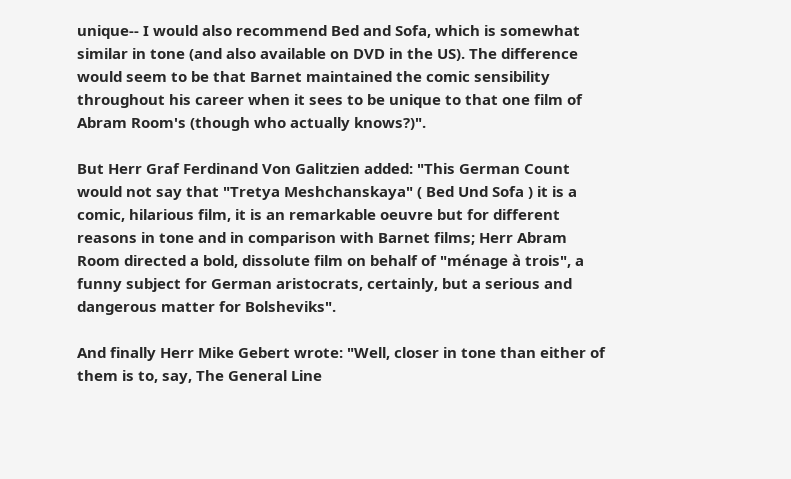unique-- I would also recommend Bed and Sofa, which is somewhat similar in tone (and also available on DVD in the US). The difference would seem to be that Barnet maintained the comic sensibility throughout his career when it sees to be unique to that one film of Abram Room's (though who actually knows?)".

But Herr Graf Ferdinand Von Galitzien added: "This German Count would not say that "Tretya Meshchanskaya" ( Bed Und Sofa ) it is a comic, hilarious film, it is an remarkable oeuvre but for different reasons in tone and in comparison with Barnet films; Herr Abram Room directed a bold, dissolute film on behalf of "ménage à trois", a funny subject for German aristocrats, certainly, but a serious and dangerous matter for Bolsheviks".

And finally Herr Mike Gebert wrote: "Well, closer in tone than either of them is to, say, The General Line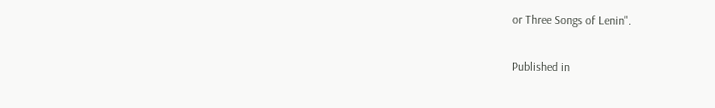or Three Songs of Lenin".

Published in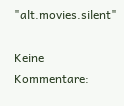"alt.movies.silent"

Keine Kommentare: